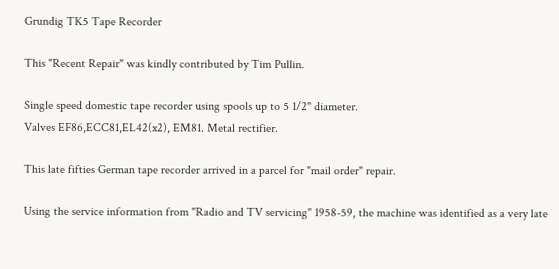Grundig TK5 Tape Recorder

This "Recent Repair" was kindly contributed by Tim Pullin.

Single speed domestic tape recorder using spools up to 5 1/2" diameter.
Valves EF86,ECC81,EL42(x2), EM81. Metal rectifier.

This late fifties German tape recorder arrived in a parcel for "mail order" repair.

Using the service information from "Radio and TV servicing" 1958-59, the machine was identified as a very late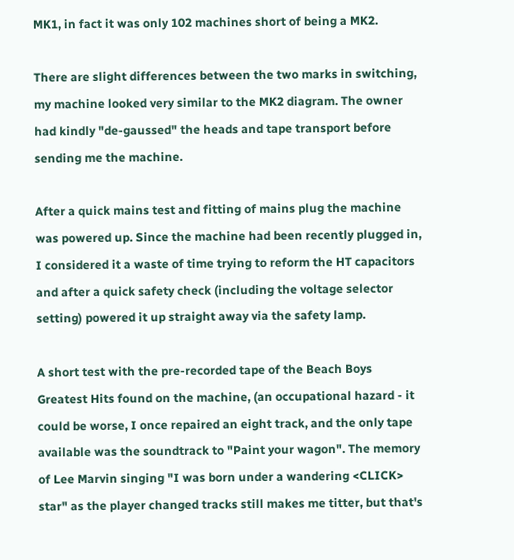MK1, in fact it was only 102 machines short of being a MK2.

There are slight differences between the two marks in switching, my machine looked very similar to the MK2 diagram. The owner had kindly "de-gaussed" the heads and tape transport before sending me the machine.

After a quick mains test and fitting of mains plug the machine was powered up. Since the machine had been recently plugged in, I considered it a waste of time trying to reform the HT capacitors and after a quick safety check (including the voltage selector setting) powered it up straight away via the safety lamp.

A short test with the pre-recorded tape of the Beach Boys Greatest Hits found on the machine, (an occupational hazard - it could be worse, I once repaired an eight track, and the only tape available was the soundtrack to "Paint your wagon". The memory of Lee Marvin singing "I was born under a wandering <CLICK> star" as the player changed tracks still makes me titter, but that's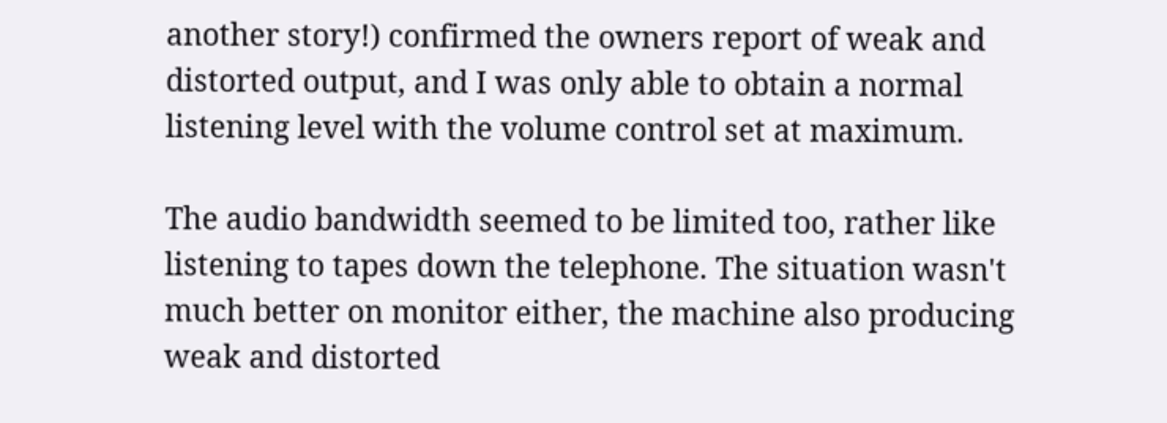another story!) confirmed the owners report of weak and distorted output, and I was only able to obtain a normal listening level with the volume control set at maximum.

The audio bandwidth seemed to be limited too, rather like listening to tapes down the telephone. The situation wasn't much better on monitor either, the machine also producing weak and distorted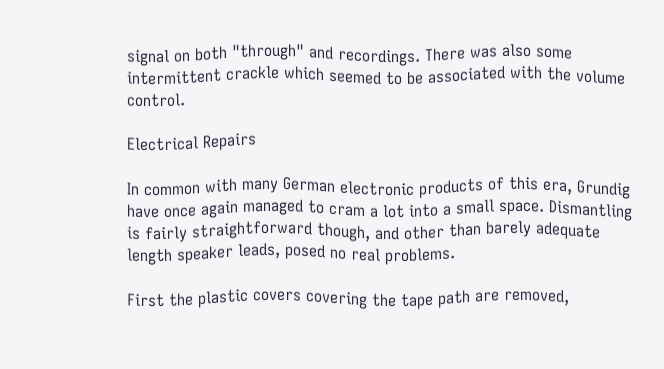signal on both "through" and recordings. There was also some intermittent crackle which seemed to be associated with the volume control.

Electrical Repairs

In common with many German electronic products of this era, Grundig have once again managed to cram a lot into a small space. Dismantling is fairly straightforward though, and other than barely adequate length speaker leads, posed no real problems.

First the plastic covers covering the tape path are removed,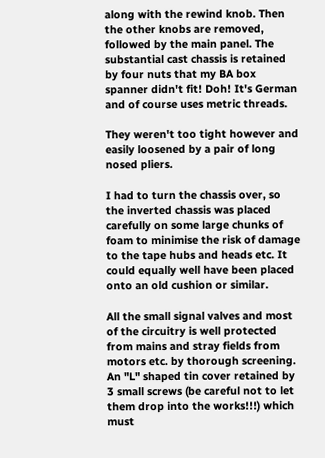along with the rewind knob. Then the other knobs are removed, followed by the main panel. The substantial cast chassis is retained by four nuts that my BA box spanner didn't fit! Doh! It's German and of course uses metric threads.

They weren't too tight however and easily loosened by a pair of long nosed pliers.

I had to turn the chassis over, so the inverted chassis was placed carefully on some large chunks of foam to minimise the risk of damage to the tape hubs and heads etc. It could equally well have been placed onto an old cushion or similar.

All the small signal valves and most of the circuitry is well protected from mains and stray fields from motors etc. by thorough screening. An "L" shaped tin cover retained by 3 small screws (be careful not to let them drop into the works!!!) which must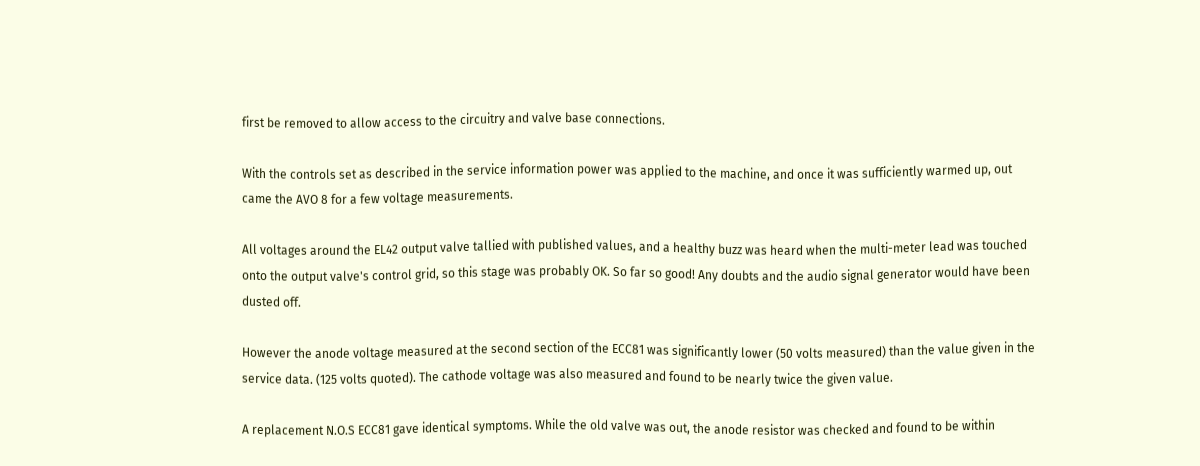first be removed to allow access to the circuitry and valve base connections.

With the controls set as described in the service information power was applied to the machine, and once it was sufficiently warmed up, out came the AVO 8 for a few voltage measurements.

All voltages around the EL42 output valve tallied with published values, and a healthy buzz was heard when the multi-meter lead was touched onto the output valve's control grid, so this stage was probably OK. So far so good! Any doubts and the audio signal generator would have been dusted off.

However the anode voltage measured at the second section of the ECC81 was significantly lower (50 volts measured) than the value given in the service data. (125 volts quoted). The cathode voltage was also measured and found to be nearly twice the given value.

A replacement N.O.S ECC81 gave identical symptoms. While the old valve was out, the anode resistor was checked and found to be within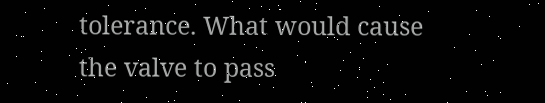tolerance. What would cause the valve to pass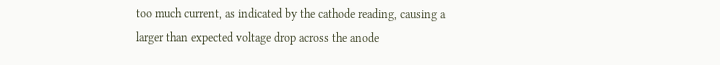too much current, as indicated by the cathode reading, causing a larger than expected voltage drop across the anode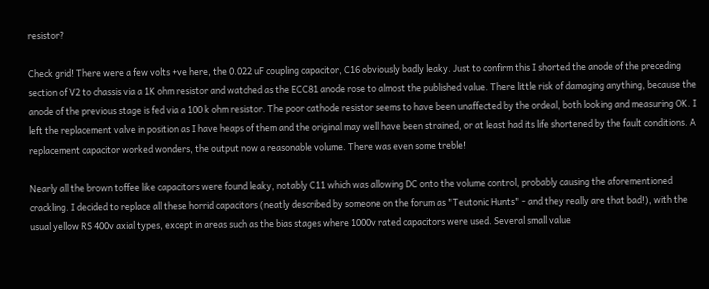resistor?

Check grid! There were a few volts +ve here, the 0.022 uF coupling capacitor, C16 obviously badly leaky. Just to confirm this I shorted the anode of the preceding section of V2 to chassis via a 1K ohm resistor and watched as the ECC81 anode rose to almost the published value. There little risk of damaging anything, because the anode of the previous stage is fed via a 100 k ohm resistor. The poor cathode resistor seems to have been unaffected by the ordeal, both looking and measuring OK. I left the replacement valve in position as I have heaps of them and the original may well have been strained, or at least had its life shortened by the fault conditions. A replacement capacitor worked wonders, the output now a reasonable volume. There was even some treble!

Nearly all the brown toffee like capacitors were found leaky, notably C11 which was allowing DC onto the volume control, probably causing the aforementioned crackling. I decided to replace all these horrid capacitors (neatly described by someone on the forum as "Teutonic Hunts" - and they really are that bad!), with the usual yellow RS 400v axial types, except in areas such as the bias stages where 1000v rated capacitors were used. Several small value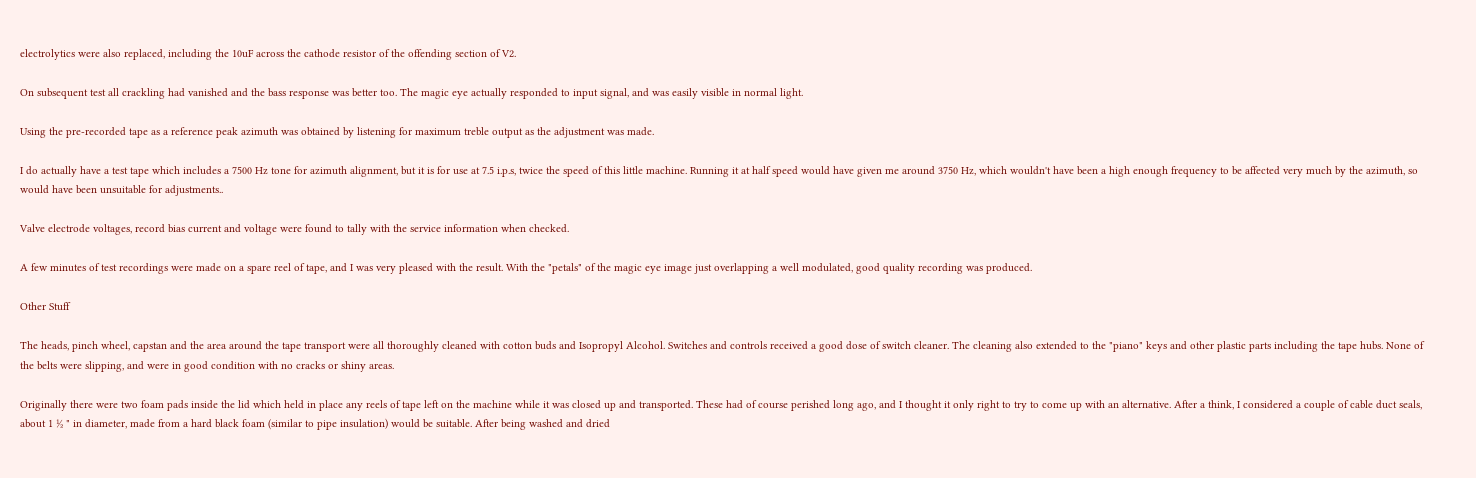electrolytics were also replaced, including the 10uF across the cathode resistor of the offending section of V2.

On subsequent test all crackling had vanished and the bass response was better too. The magic eye actually responded to input signal, and was easily visible in normal light.

Using the pre-recorded tape as a reference peak azimuth was obtained by listening for maximum treble output as the adjustment was made.

I do actually have a test tape which includes a 7500 Hz tone for azimuth alignment, but it is for use at 7.5 i.p.s, twice the speed of this little machine. Running it at half speed would have given me around 3750 Hz, which wouldn't have been a high enough frequency to be affected very much by the azimuth, so would have been unsuitable for adjustments..

Valve electrode voltages, record bias current and voltage were found to tally with the service information when checked.

A few minutes of test recordings were made on a spare reel of tape, and I was very pleased with the result. With the "petals" of the magic eye image just overlapping a well modulated, good quality recording was produced.

Other Stuff

The heads, pinch wheel, capstan and the area around the tape transport were all thoroughly cleaned with cotton buds and Isopropyl Alcohol. Switches and controls received a good dose of switch cleaner. The cleaning also extended to the "piano" keys and other plastic parts including the tape hubs. None of the belts were slipping, and were in good condition with no cracks or shiny areas.

Originally there were two foam pads inside the lid which held in place any reels of tape left on the machine while it was closed up and transported. These had of course perished long ago, and I thought it only right to try to come up with an alternative. After a think, I considered a couple of cable duct seals, about 1 ½ " in diameter, made from a hard black foam (similar to pipe insulation) would be suitable. After being washed and dried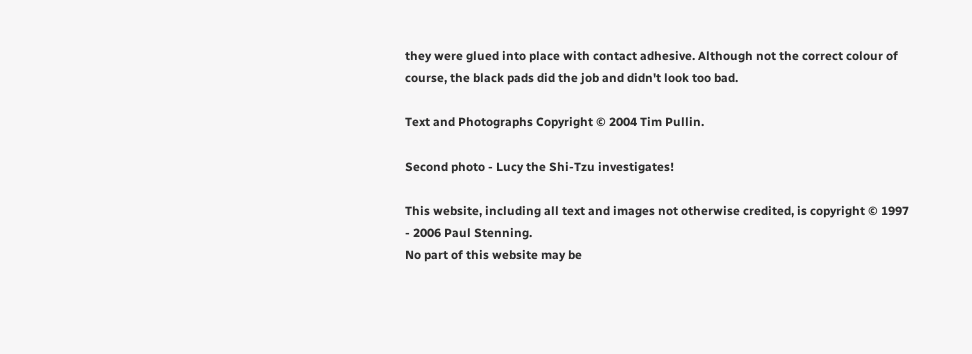they were glued into place with contact adhesive. Although not the correct colour of course, the black pads did the job and didn't look too bad.

Text and Photographs Copyright © 2004 Tim Pullin.

Second photo - Lucy the Shi-Tzu investigates!

This website, including all text and images not otherwise credited, is copyright © 1997 - 2006 Paul Stenning.
No part of this website may be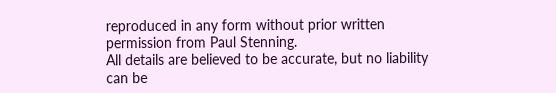reproduced in any form without prior written permission from Paul Stenning.
All details are believed to be accurate, but no liability can be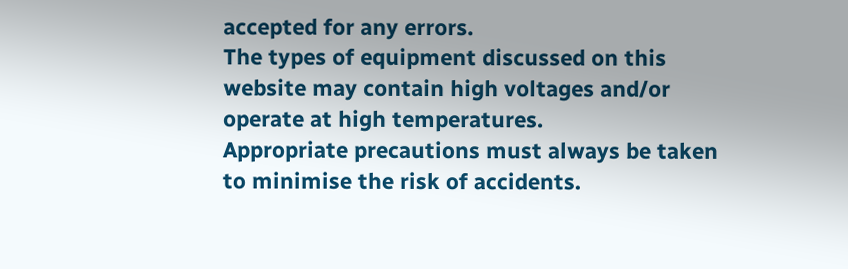accepted for any errors.
The types of equipment discussed on this website may contain high voltages and/or operate at high temperatures.
Appropriate precautions must always be taken to minimise the risk of accidents.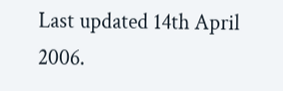Last updated 14th April 2006.